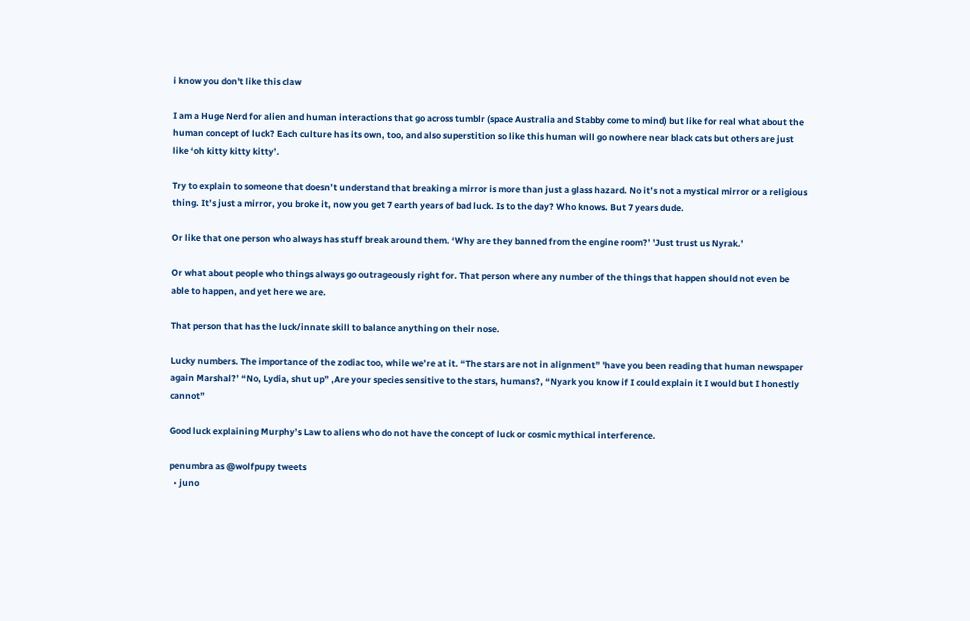i know you don't like this claw

I am a Huge Nerd for alien and human interactions that go across tumblr (space Australia and Stabby come to mind) but like for real what about the human concept of luck? Each culture has its own, too, and also superstition so like this human will go nowhere near black cats but others are just like ‘oh kitty kitty kitty’.

Try to explain to someone that doesn’t understand that breaking a mirror is more than just a glass hazard. No it’s not a mystical mirror or a religious thing. It’s just a mirror, you broke it, now you get 7 earth years of bad luck. Is to the day? Who knows. But 7 years dude.

Or like that one person who always has stuff break around them. ‘Why are they banned from the engine room?’ 'Just trust us Nyrak.’

Or what about people who things always go outrageously right for. That person where any number of the things that happen should not even be able to happen, and yet here we are.

That person that has the luck/innate skill to balance anything on their nose.

Lucky numbers. The importance of the zodiac too, while we’re at it. “The stars are not in alignment” 'have you been reading that human newspaper again Marshal?’ “No, Lydia, shut up” ,Are your species sensitive to the stars, humans?, “Nyark you know if I could explain it I would but I honestly cannot”

Good luck explaining Murphy’s Law to aliens who do not have the concept of luck or cosmic mythical interference.

penumbra as @wolfpupy tweets
  • juno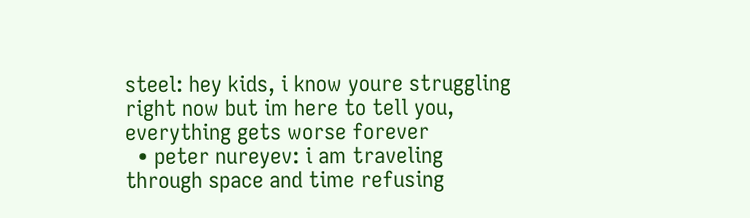steel: hey kids, i know youre struggling right now but im here to tell you, everything gets worse forever
  • peter nureyev: i am traveling through space and time refusing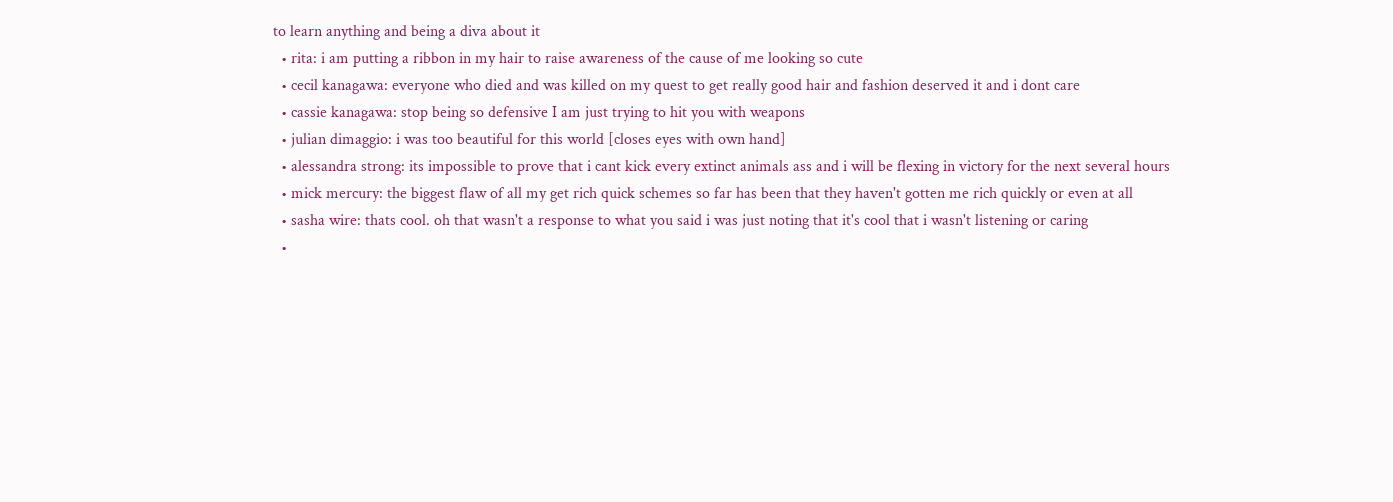to learn anything and being a diva about it
  • rita: i am putting a ribbon in my hair to raise awareness of the cause of me looking so cute
  • cecil kanagawa: everyone who died and was killed on my quest to get really good hair and fashion deserved it and i dont care
  • cassie kanagawa: stop being so defensive I am just trying to hit you with weapons
  • julian dimaggio: i was too beautiful for this world [closes eyes with own hand]
  • alessandra strong: its impossible to prove that i cant kick every extinct animals ass and i will be flexing in victory for the next several hours
  • mick mercury: the biggest flaw of all my get rich quick schemes so far has been that they haven't gotten me rich quickly or even at all
  • sasha wire: thats cool. oh that wasn't a response to what you said i was just noting that it's cool that i wasn't listening or caring
  •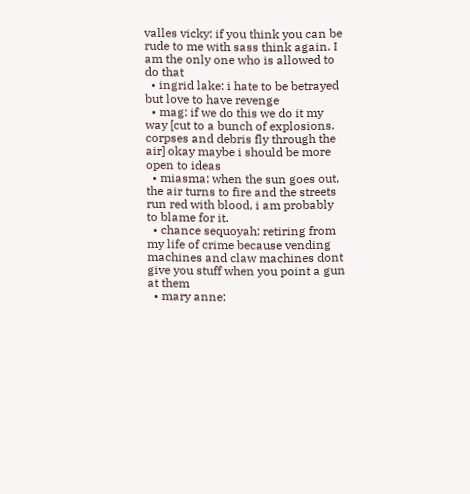valles vicky: if you think you can be rude to me with sass think again. I am the only one who is allowed to do that
  • ingrid lake: i hate to be betrayed but love to have revenge
  • mag: if we do this we do it my way [cut to a bunch of explosions. corpses and debris fly through the air] okay maybe i should be more open to ideas
  • miasma: when the sun goes out, the air turns to fire and the streets run red with blood, i am probably to blame for it.
  • chance sequoyah: retiring from my life of crime because vending machines and claw machines dont give you stuff when you point a gun at them
  • mary anne: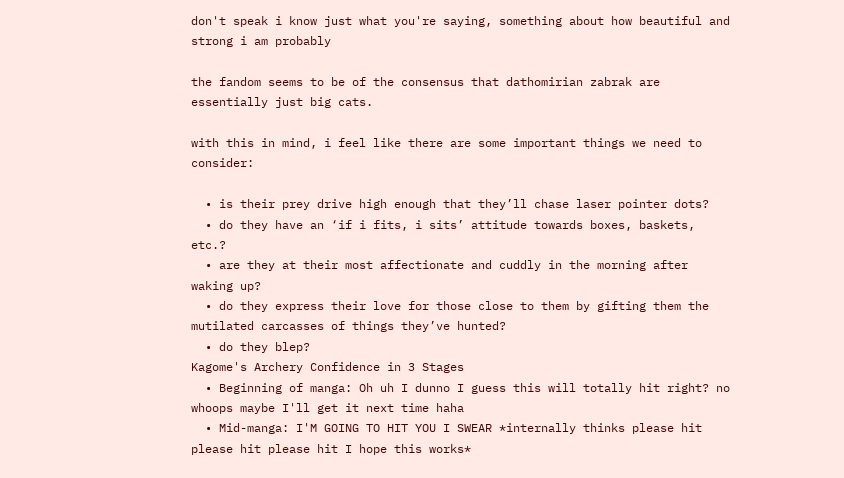don't speak i know just what you're saying, something about how beautiful and strong i am probably

the fandom seems to be of the consensus that dathomirian zabrak are essentially just big cats.

with this in mind, i feel like there are some important things we need to consider:

  • is their prey drive high enough that they’ll chase laser pointer dots?
  • do they have an ‘if i fits, i sits’ attitude towards boxes, baskets, etc.?
  • are they at their most affectionate and cuddly in the morning after waking up?
  • do they express their love for those close to them by gifting them the mutilated carcasses of things they’ve hunted?
  • do they blep?
Kagome's Archery Confidence in 3 Stages
  • Beginning of manga: Oh uh I dunno I guess this will totally hit right? no whoops maybe I'll get it next time haha
  • Mid-manga: I'M GOING TO HIT YOU I SWEAR *internally thinks please hit please hit please hit I hope this works*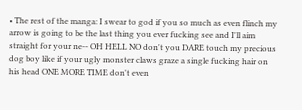• The rest of the manga: I swear to god if you so much as even flinch my arrow is going to be the last thing you ever fucking see and I'll aim straight for your ne-- OH HELL NO don't you DARE touch my precious dog boy like if your ugly monster claws graze a single fucking hair on his head ONE MORE TIME don't even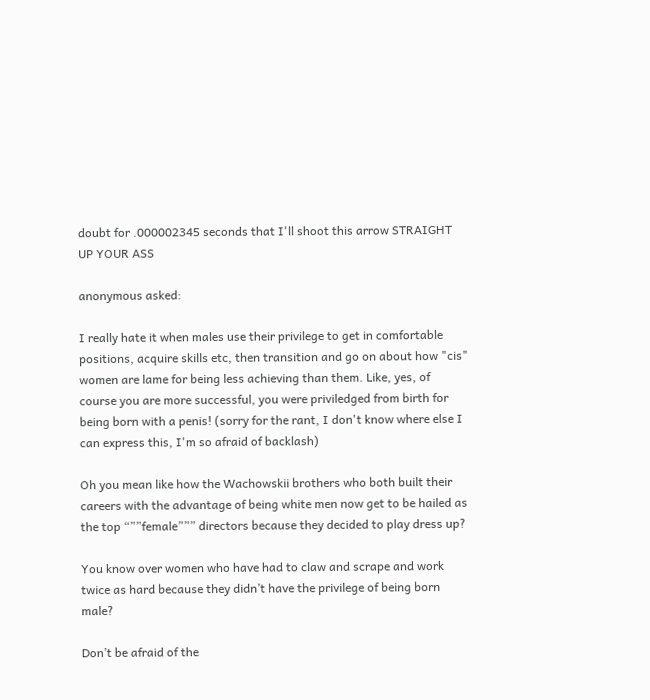doubt for .000002345 seconds that I'll shoot this arrow STRAIGHT UP YOUR ASS

anonymous asked:

I really hate it when males use their privilege to get in comfortable positions, acquire skills etc, then transition and go on about how "cis" women are lame for being less achieving than them. Like, yes, of course you are more successful, you were priviledged from birth for being born with a penis! (sorry for the rant, I don't know where else I can express this, I'm so afraid of backlash)

Oh you mean like how the Wachowskii brothers who both built their careers with the advantage of being white men now get to be hailed as the top “””female””” directors because they decided to play dress up?

You know over women who have had to claw and scrape and work twice as hard because they didn’t have the privilege of being born male?

Don’t be afraid of the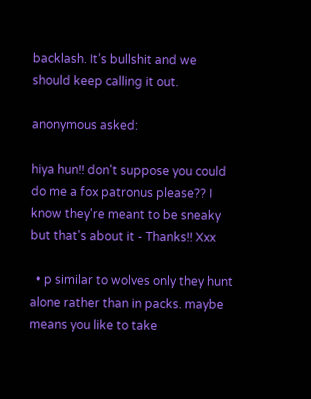backlash. It’s bullshit and we should keep calling it out.

anonymous asked:

hiya hun!! don't suppose you could do me a fox patronus please?? I know they're meant to be sneaky but that's about it - Thanks!! Xxx

  • p similar to wolves only they hunt alone rather than in packs. maybe means you like to take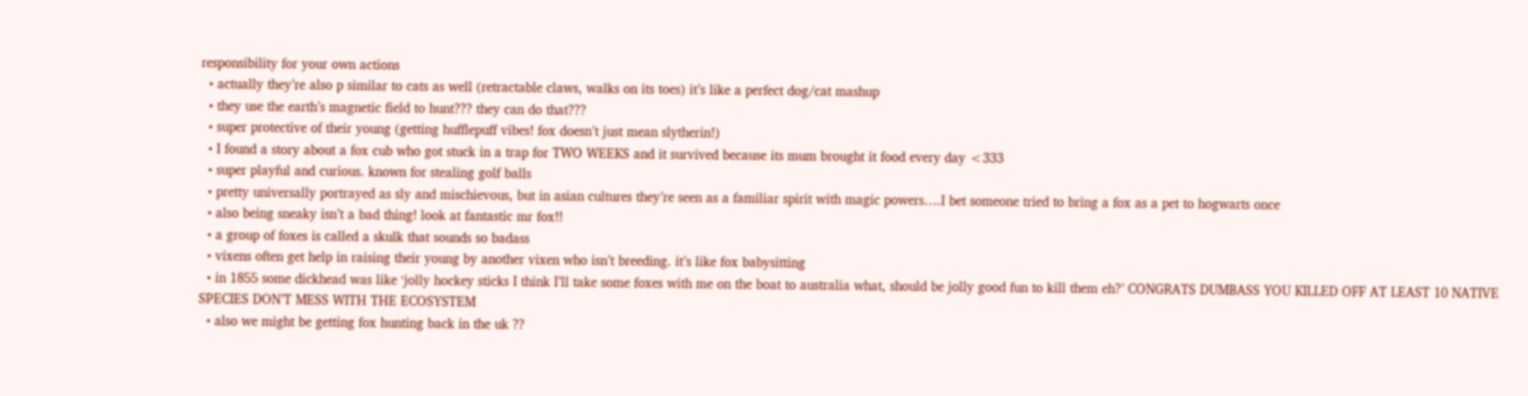responsibility for your own actions
  • actually they’re also p similar to cats as well (retractable claws, walks on its toes) it’s like a perfect dog/cat mashup
  • they use the earth’s magnetic field to hunt??? they can do that???
  • super protective of their young (getting hufflepuff vibes! fox doesn’t just mean slytherin!)
  • I found a story about a fox cub who got stuck in a trap for TWO WEEKS and it survived because its mum brought it food every day <333
  • super playful and curious. known for stealing golf balls
  • pretty universally portrayed as sly and mischievous, but in asian cultures they’re seen as a familiar spirit with magic powers….I bet someone tried to bring a fox as a pet to hogwarts once
  • also being sneaky isn’t a bad thing! look at fantastic mr fox!!
  • a group of foxes is called a skulk that sounds so badass
  • vixens often get help in raising their young by another vixen who isn’t breeding. it’s like fox babysitting
  • in 1855 some dickhead was like ‘jolly hockey sticks I think I’ll take some foxes with me on the boat to australia what, should be jolly good fun to kill them eh?’ CONGRATS DUMBASS YOU KILLED OFF AT LEAST 10 NATIVE SPECIES DON’T MESS WITH THE ECOSYSTEM
  • also we might be getting fox hunting back in the uk ??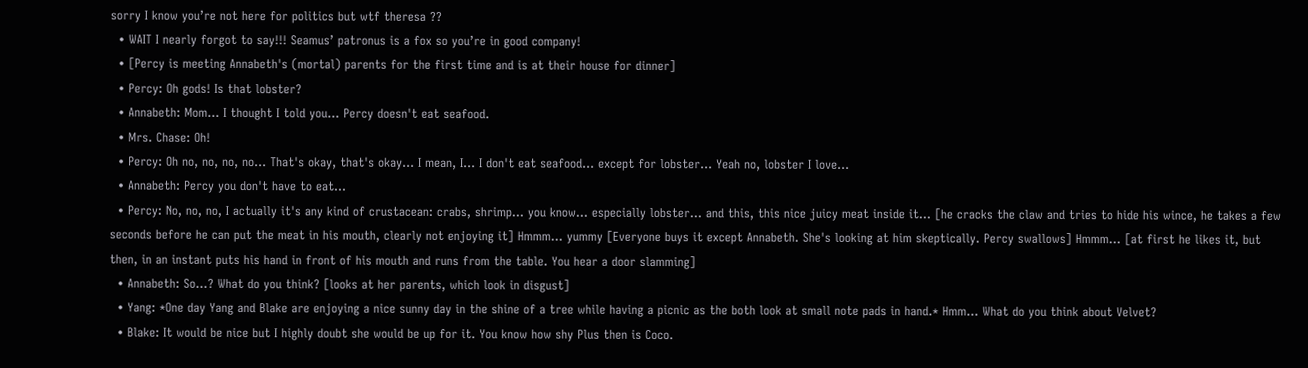sorry I know you’re not here for politics but wtf theresa ??
  • WAIT I nearly forgot to say!!! Seamus’ patronus is a fox so you’re in good company!
  • [Percy is meeting Annabeth's (mortal) parents for the first time and is at their house for dinner]
  • Percy: Oh gods! Is that lobster?
  • Annabeth: Mom... I thought I told you... Percy doesn't eat seafood.
  • Mrs. Chase: Oh!
  • Percy: Oh no, no, no, no... That's okay, that's okay... I mean, I... I don't eat seafood... except for lobster... Yeah no, lobster I love...
  • Annabeth: Percy you don't have to eat...
  • Percy: No, no, no, I actually it's any kind of crustacean: crabs, shrimp... you know... especially lobster... and this, this nice juicy meat inside it... [he cracks the claw and tries to hide his wince, he takes a few seconds before he can put the meat in his mouth, clearly not enjoying it] Hmmm... yummy [Everyone buys it except Annabeth. She's looking at him skeptically. Percy swallows] Hmmm... [at first he likes it, but then, in an instant puts his hand in front of his mouth and runs from the table. You hear a door slamming]
  • Annabeth: So...? What do you think? [looks at her parents, which look in disgust]
  • Yang: *One day Yang and Blake are enjoying a nice sunny day in the shine of a tree while having a picnic as the both look at small note pads in hand.* Hmm... What do you think about Velvet?
  • Blake: It would be nice but I highly doubt she would be up for it. You know how shy Plus then is Coco.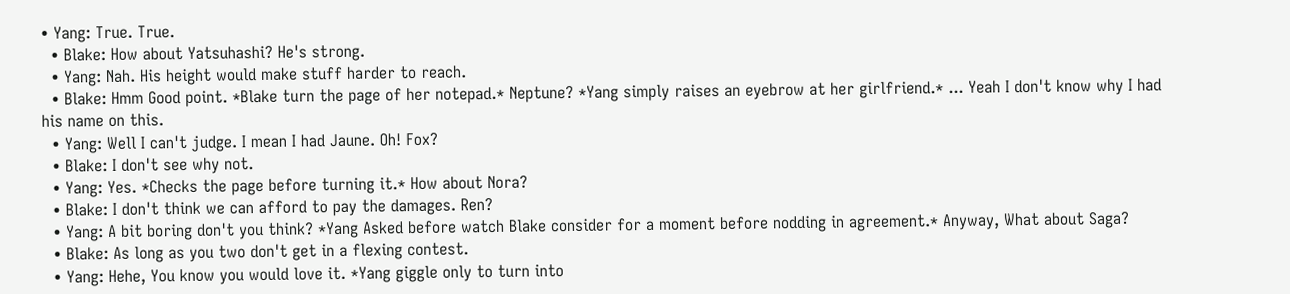• Yang: True. True.
  • Blake: How about Yatsuhashi? He's strong.
  • Yang: Nah. His height would make stuff harder to reach.
  • Blake: Hmm Good point. *Blake turn the page of her notepad.* Neptune? *Yang simply raises an eyebrow at her girlfriend.* ... Yeah I don't know why I had his name on this.
  • Yang: Well I can't judge. I mean I had Jaune. Oh! Fox?
  • Blake: I don't see why not.
  • Yang: Yes. *Checks the page before turning it.* How about Nora?
  • Blake: I don't think we can afford to pay the damages. Ren?
  • Yang: A bit boring don't you think? *Yang Asked before watch Blake consider for a moment before nodding in agreement.* Anyway, What about Saga?
  • Blake: As long as you two don't get in a flexing contest.
  • Yang: Hehe, You know you would love it. *Yang giggle only to turn into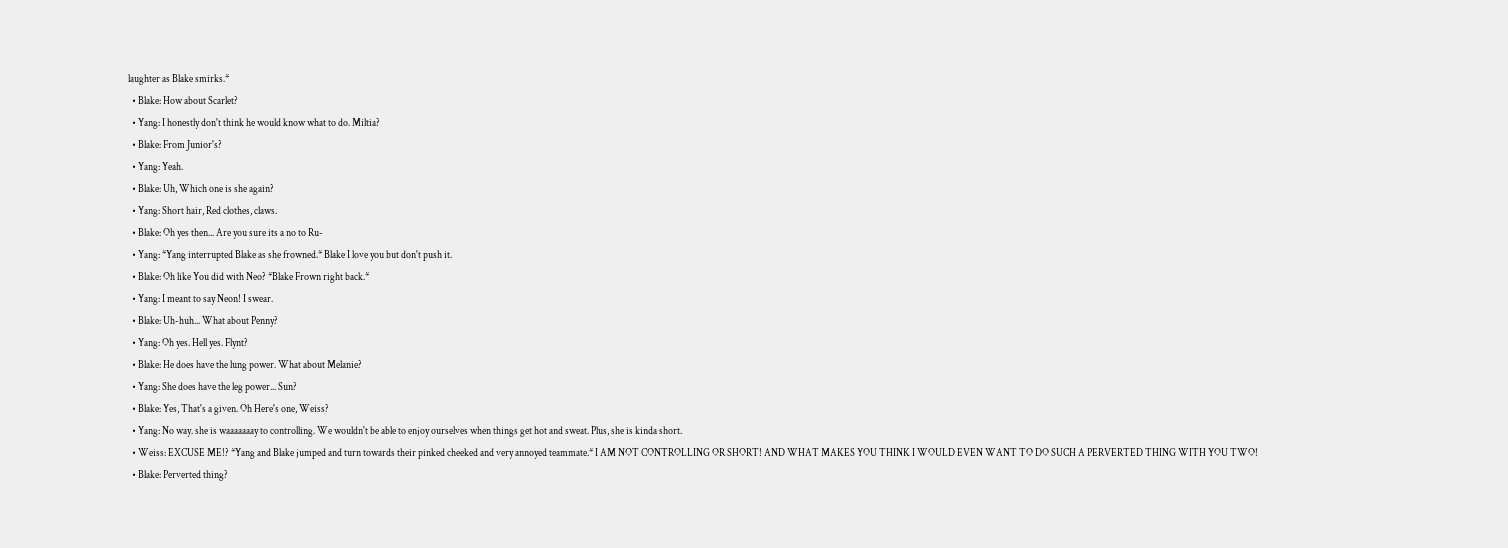laughter as Blake smirks.*
  • Blake: How about Scarlet?
  • Yang: I honestly don't think he would know what to do. Miltia?
  • Blake: From Junior's?
  • Yang: Yeah.
  • Blake: Uh, Which one is she again?
  • Yang: Short hair, Red clothes, claws.
  • Blake: Oh yes then... Are you sure its a no to Ru-
  • Yang: *Yang interrupted Blake as she frowned.* Blake I love you but don't push it.
  • Blake: Oh like You did with Neo? *Blake Frown right back.*
  • Yang: I meant to say Neon! I swear.
  • Blake: Uh-huh... What about Penny?
  • Yang: Oh yes. Hell yes. Flynt?
  • Blake: He does have the lung power. What about Melanie?
  • Yang: She does have the leg power... Sun?
  • Blake: Yes, That's a given. Oh Here's one, Weiss?
  • Yang: No way. she is waaaaaaay to controlling. We wouldn't be able to enjoy ourselves when things get hot and sweat. Plus, she is kinda short.
  • Weiss: EXCUSE ME!? *Yang and Blake jumped and turn towards their pinked cheeked and very annoyed teammate.* I AM NOT CONTROLLING OR SHORT! AND WHAT MAKES YOU THINK I WOULD EVEN WANT TO DO SUCH A PERVERTED THING WITH YOU TWO!
  • Blake: Perverted thing?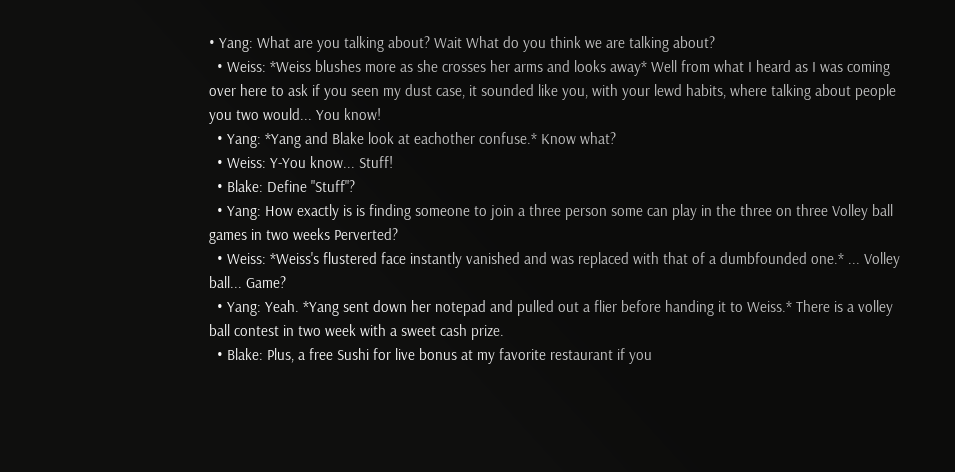• Yang: What are you talking about? Wait What do you think we are talking about?
  • Weiss: *Weiss blushes more as she crosses her arms and looks away* Well from what I heard as I was coming over here to ask if you seen my dust case, it sounded like you, with your lewd habits, where talking about people you two would... You know!
  • Yang: *Yang and Blake look at eachother confuse.* Know what?
  • Weiss: Y-You know... Stuff!
  • Blake: Define "Stuff"?
  • Yang: How exactly is is finding someone to join a three person some can play in the three on three Volley ball games in two weeks Perverted?
  • Weiss: *Weiss's flustered face instantly vanished and was replaced with that of a dumbfounded one.* ... Volley ball... Game?
  • Yang: Yeah. *Yang sent down her notepad and pulled out a flier before handing it to Weiss.* There is a volley ball contest in two week with a sweet cash prize.
  • Blake: Plus, a free Sushi for live bonus at my favorite restaurant if you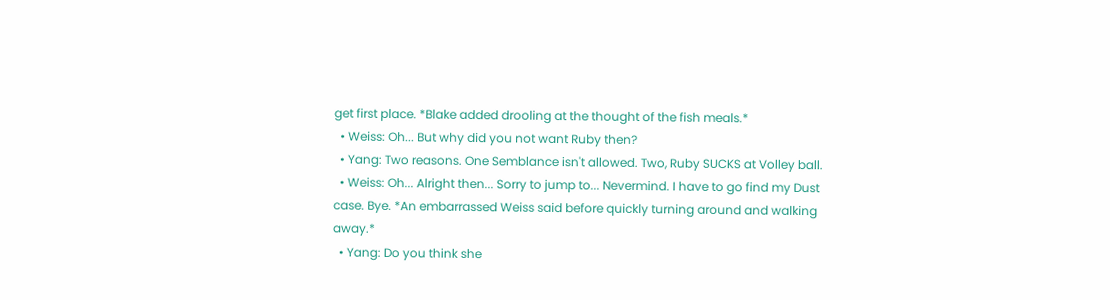get first place. *Blake added drooling at the thought of the fish meals.*
  • Weiss: Oh... But why did you not want Ruby then?
  • Yang: Two reasons. One Semblance isn't allowed. Two, Ruby SUCKS at Volley ball.
  • Weiss: Oh... Alright then... Sorry to jump to... Nevermind. I have to go find my Dust case. Bye. *An embarrassed Weiss said before quickly turning around and walking away.*
  • Yang: Do you think she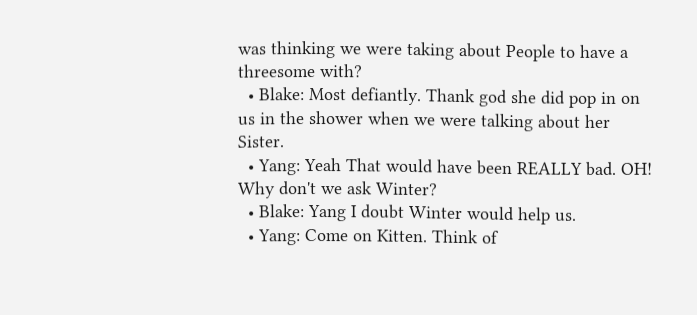was thinking we were taking about People to have a threesome with?
  • Blake: Most defiantly. Thank god she did pop in on us in the shower when we were talking about her Sister.
  • Yang: Yeah That would have been REALLY bad. OH! Why don't we ask Winter?
  • Blake: Yang I doubt Winter would help us.
  • Yang: Come on Kitten. Think of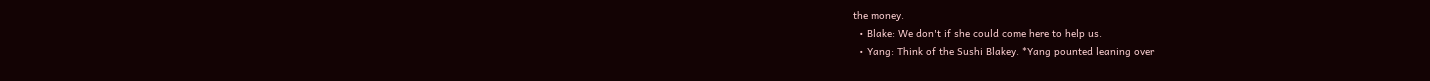the money.
  • Blake: We don't if she could come here to help us.
  • Yang: Think of the Sushi Blakey. *Yang pounted leaning over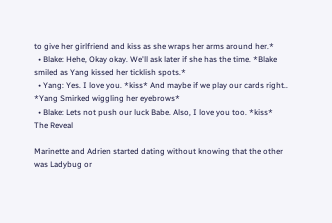to give her girlfriend and kiss as she wraps her arms around her.*
  • Blake: Hehe, Okay okay. We'll ask later if she has the time. *Blake smiled as Yang kissed her ticklish spots.*
  • Yang: Yes. I love you. *kiss* And maybe if we play our cards right.. *Yang Smirked wiggling her eyebrows*
  • Blake: Lets not push our luck Babe. Also, I love you too. *kiss*
The Reveal

Marinette and Adrien started dating without knowing that the other was Ladybug or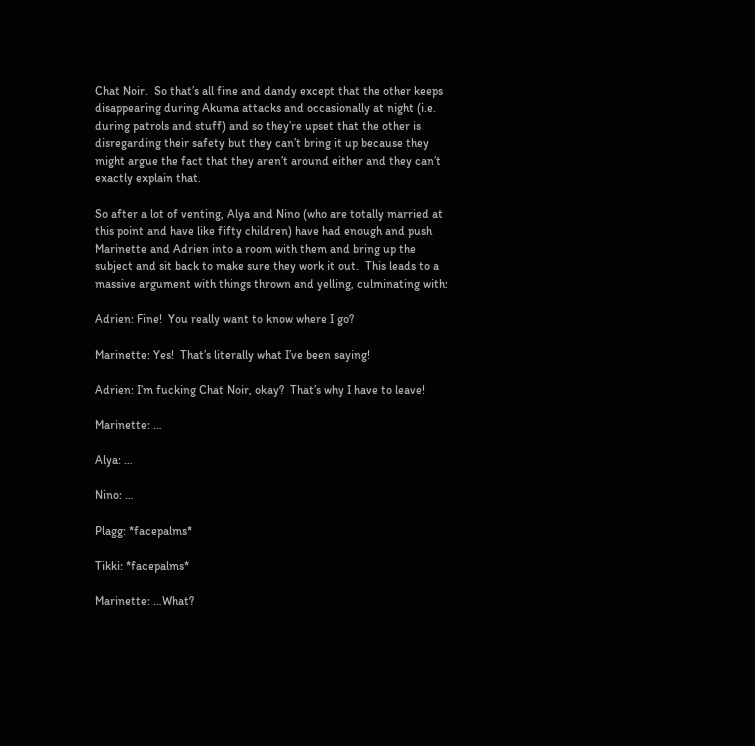Chat Noir.  So that’s all fine and dandy except that the other keeps disappearing during Akuma attacks and occasionally at night (i.e. during patrols and stuff) and so they’re upset that the other is disregarding their safety but they can’t bring it up because they might argue the fact that they aren’t around either and they can’t exactly explain that.

So after a lot of venting, Alya and Nino (who are totally married at this point and have like fifty children) have had enough and push Marinette and Adrien into a room with them and bring up the subject and sit back to make sure they work it out.  This leads to a massive argument with things thrown and yelling, culminating with:

Adrien: Fine!  You really want to know where I go?

Marinette: Yes!  That’s literally what I’ve been saying!

Adrien: I’m fucking Chat Noir, okay?  That’s why I have to leave!

Marinette: …

Alya: …

Nino: …

Plagg: *facepalms*

Tikki: *facepalms*

Marinette: …What?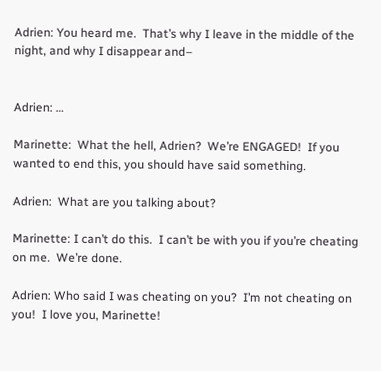Adrien: You heard me.  That’s why I leave in the middle of the night, and why I disappear and–


Adrien: …

Marinette:  What the hell, Adrien?  We’re ENGAGED!  If you wanted to end this, you should have said something.

Adrien:  What are you talking about?

Marinette: I can’t do this.  I can’t be with you if you’re cheating on me.  We’re done.

Adrien: Who said I was cheating on you?  I’m not cheating on you!  I love you, Marinette!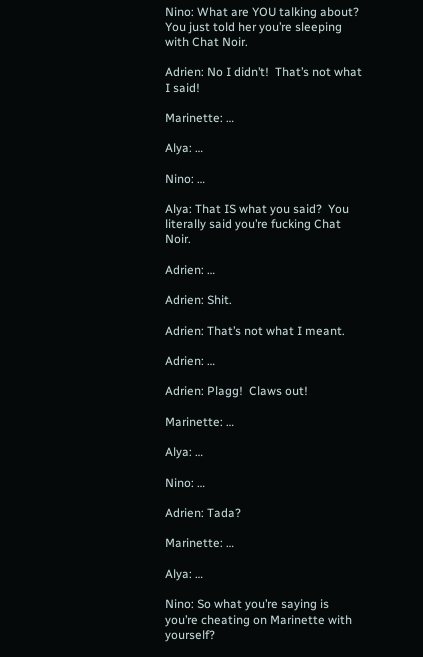Nino: What are YOU talking about?  You just told her you’re sleeping with Chat Noir.

Adrien: No I didn’t!  That’s not what I said!

Marinette: …

Alya: …

Nino: …

Alya: That IS what you said?  You literally said you’re fucking Chat Noir.

Adrien: …

Adrien: Shit.

Adrien: That’s not what I meant.

Adrien: …

Adrien: Plagg!  Claws out!

Marinette: …

Alya: …

Nino: …

Adrien: Tada?

Marinette: …

Alya: …

Nino: So what you’re saying is you’re cheating on Marinette with yourself?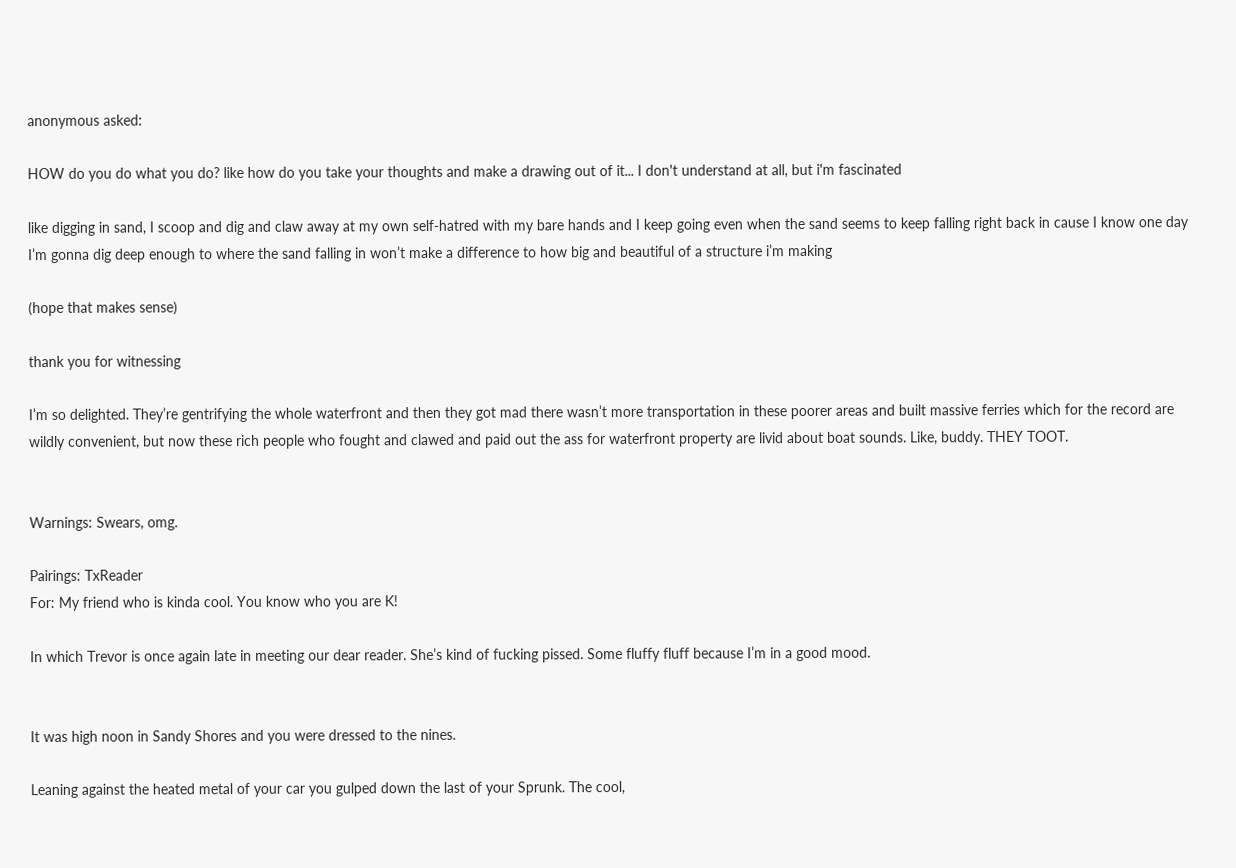anonymous asked:

HOW do you do what you do? like how do you take your thoughts and make a drawing out of it... I don't understand at all, but i'm fascinated

like digging in sand, I scoop and dig and claw away at my own self-hatred with my bare hands and I keep going even when the sand seems to keep falling right back in cause I know one day I’m gonna dig deep enough to where the sand falling in won’t make a difference to how big and beautiful of a structure i’m making

(hope that makes sense)

thank you for witnessing

I’m so delighted. They’re gentrifying the whole waterfront and then they got mad there wasn’t more transportation in these poorer areas and built massive ferries which for the record are wildly convenient, but now these rich people who fought and clawed and paid out the ass for waterfront property are livid about boat sounds. Like, buddy. THEY TOOT.


Warnings: Swears, omg.

Pairings: TxReader
For: My friend who is kinda cool. You know who you are K!

In which Trevor is once again late in meeting our dear reader. She’s kind of fucking pissed. Some fluffy fluff because I’m in a good mood.


It was high noon in Sandy Shores and you were dressed to the nines.

Leaning against the heated metal of your car you gulped down the last of your Sprunk. The cool,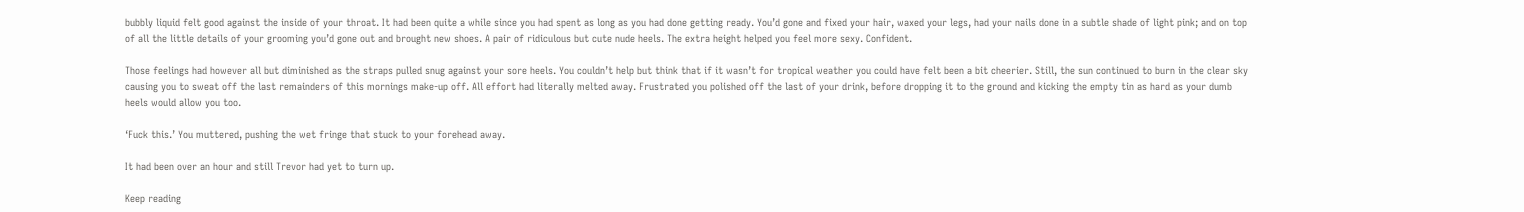bubbly liquid felt good against the inside of your throat. It had been quite a while since you had spent as long as you had done getting ready. You’d gone and fixed your hair, waxed your legs, had your nails done in a subtle shade of light pink; and on top of all the little details of your grooming you’d gone out and brought new shoes. A pair of ridiculous but cute nude heels. The extra height helped you feel more sexy. Confident.

Those feelings had however all but diminished as the straps pulled snug against your sore heels. You couldn’t help but think that if it wasn’t for tropical weather you could have felt been a bit cheerier. Still, the sun continued to burn in the clear sky causing you to sweat off the last remainders of this mornings make-up off. All effort had literally melted away. Frustrated you polished off the last of your drink, before dropping it to the ground and kicking the empty tin as hard as your dumb heels would allow you too.

‘Fuck this.’ You muttered, pushing the wet fringe that stuck to your forehead away.

It had been over an hour and still Trevor had yet to turn up.

Keep reading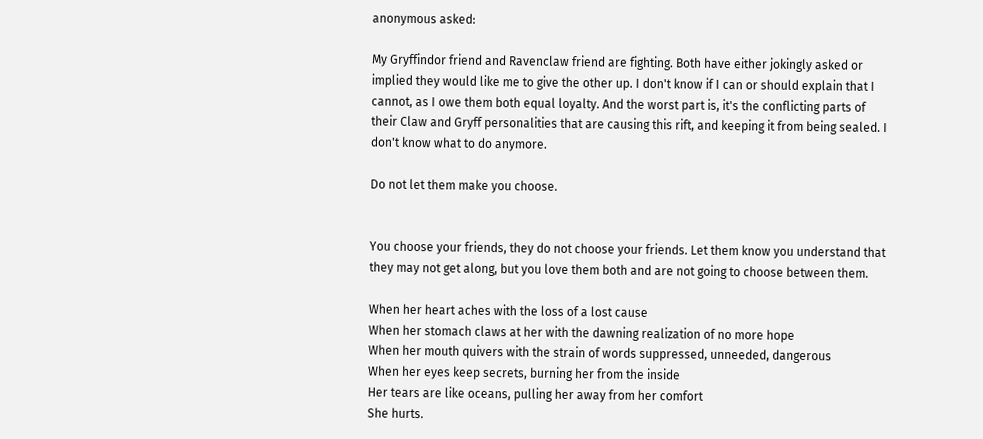anonymous asked:

My Gryffindor friend and Ravenclaw friend are fighting. Both have either jokingly asked or implied they would like me to give the other up. I don't know if I can or should explain that I cannot, as I owe them both equal loyalty. And the worst part is, it's the conflicting parts of their Claw and Gryff personalities that are causing this rift, and keeping it from being sealed. I don't know what to do anymore.

Do not let them make you choose.


You choose your friends, they do not choose your friends. Let them know you understand that they may not get along, but you love them both and are not going to choose between them.

When her heart aches with the loss of a lost cause
When her stomach claws at her with the dawning realization of no more hope
When her mouth quivers with the strain of words suppressed, unneeded, dangerous
When her eyes keep secrets, burning her from the inside
Her tears are like oceans, pulling her away from her comfort
She hurts.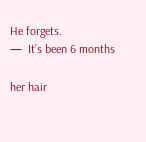He forgets.
—  It’s been 6 months

her hair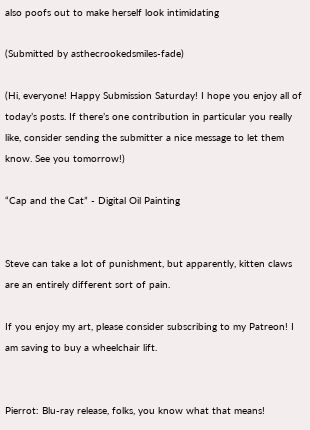also poofs out to make herself look intimidating

(Submitted by asthecrookedsmiles-fade)

(Hi, everyone! Happy Submission Saturday! I hope you enjoy all of today’s posts. If there’s one contribution in particular you really like, consider sending the submitter a nice message to let them know. See you tomorrow!)

“Cap and the Cat” - Digital Oil Painting


Steve can take a lot of punishment, but apparently, kitten claws are an entirely different sort of pain.

If you enjoy my art, please consider subscribing to my Patreon! I am saving to buy a wheelchair lift.


Pierrot: Blu-ray release, folks, you know what that means!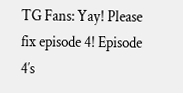TG Fans: Yay! Please fix episode 4! Episode 4′s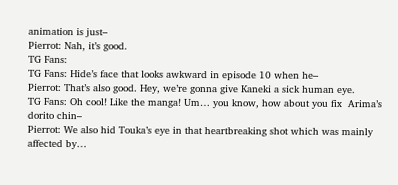animation is just–
Pierrot: Nah, it’s good.
TG Fans:
TG Fans: Hide’s face that looks awkward in episode 10 when he–
Pierrot: That’s also good. Hey, we’re gonna give Kaneki a sick human eye.
TG Fans: Oh cool! Like the manga! Um… you know, how about you fix  Arima’s dorito chin–
Pierrot: We also hid Touka’s eye in that heartbreaking shot which was mainly affected by…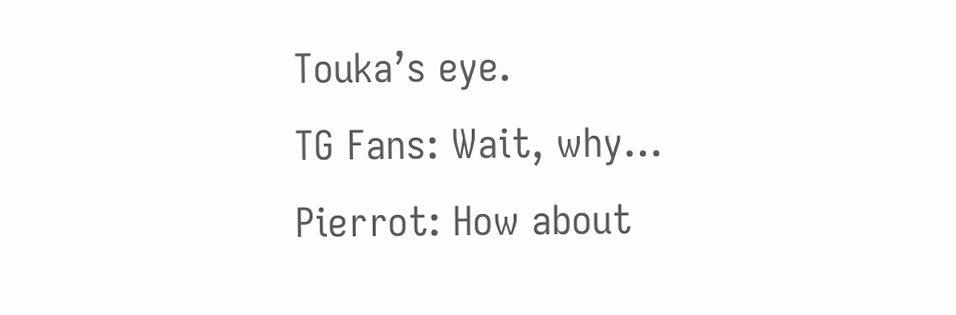Touka’s eye.
TG Fans: Wait, why…
Pierrot: How about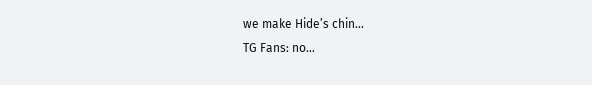we make Hide’s chin…
TG Fans: no…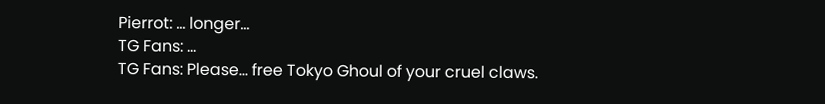Pierrot: … longer…
TG Fans: …
TG Fans: Please… free Tokyo Ghoul of your cruel claws.